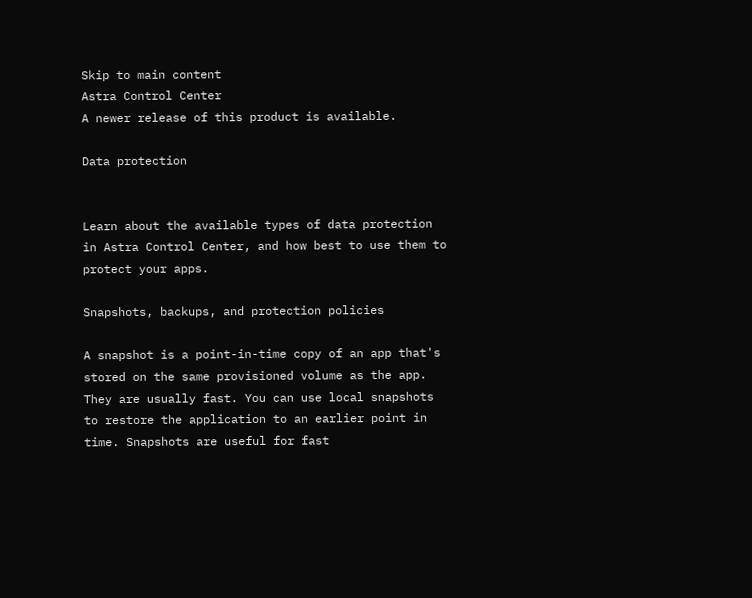Skip to main content
Astra Control Center
A newer release of this product is available.

Data protection


Learn about the available types of data protection in Astra Control Center, and how best to use them to protect your apps.

Snapshots, backups, and protection policies

A snapshot is a point-in-time copy of an app that's stored on the same provisioned volume as the app. They are usually fast. You can use local snapshots to restore the application to an earlier point in time. Snapshots are useful for fast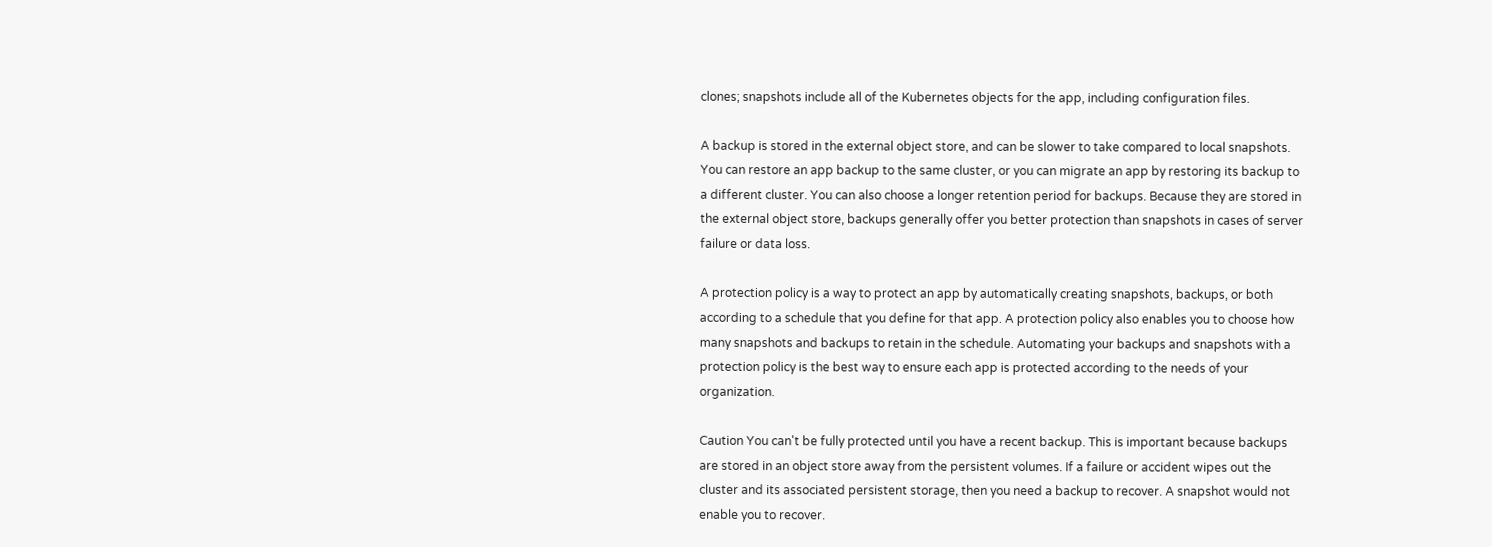clones; snapshots include all of the Kubernetes objects for the app, including configuration files.

A backup is stored in the external object store, and can be slower to take compared to local snapshots. You can restore an app backup to the same cluster, or you can migrate an app by restoring its backup to a different cluster. You can also choose a longer retention period for backups. Because they are stored in the external object store, backups generally offer you better protection than snapshots in cases of server failure or data loss.

A protection policy is a way to protect an app by automatically creating snapshots, backups, or both according to a schedule that you define for that app. A protection policy also enables you to choose how many snapshots and backups to retain in the schedule. Automating your backups and snapshots with a protection policy is the best way to ensure each app is protected according to the needs of your organization.

Caution You can't be fully protected until you have a recent backup. This is important because backups are stored in an object store away from the persistent volumes. If a failure or accident wipes out the cluster and its associated persistent storage, then you need a backup to recover. A snapshot would not enable you to recover.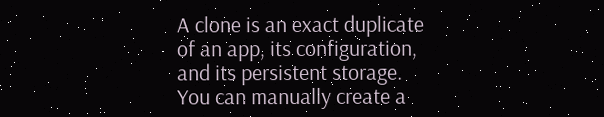A clone is an exact duplicate of an app, its configuration, and its persistent storage. You can manually create a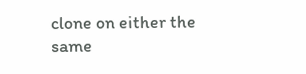clone on either the same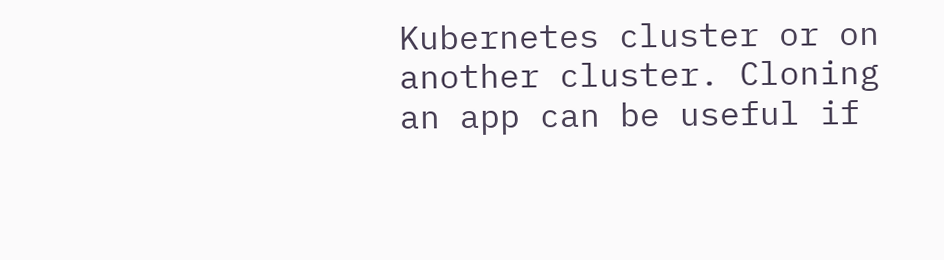Kubernetes cluster or on another cluster. Cloning an app can be useful if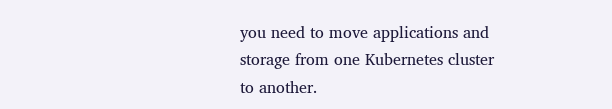you need to move applications and storage from one Kubernetes cluster to another.